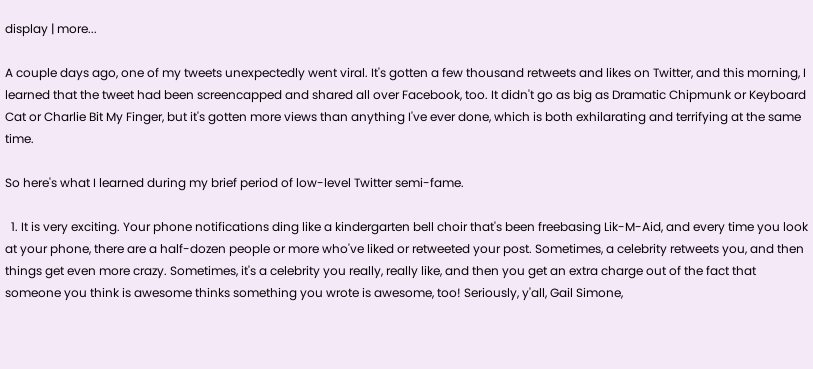display | more...

A couple days ago, one of my tweets unexpectedly went viral. It's gotten a few thousand retweets and likes on Twitter, and this morning, I learned that the tweet had been screencapped and shared all over Facebook, too. It didn't go as big as Dramatic Chipmunk or Keyboard Cat or Charlie Bit My Finger, but it's gotten more views than anything I've ever done, which is both exhilarating and terrifying at the same time.

So here's what I learned during my brief period of low-level Twitter semi-fame.

  1. It is very exciting. Your phone notifications ding like a kindergarten bell choir that's been freebasing Lik-M-Aid, and every time you look at your phone, there are a half-dozen people or more who've liked or retweeted your post. Sometimes, a celebrity retweets you, and then things get even more crazy. Sometimes, it's a celebrity you really, really like, and then you get an extra charge out of the fact that someone you think is awesome thinks something you wrote is awesome, too! Seriously, y'all, Gail Simone,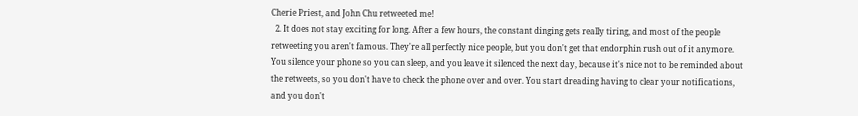Cherie Priest, and John Chu retweeted me!
  2. It does not stay exciting for long. After a few hours, the constant dinging gets really tiring, and most of the people retweeting you aren't famous. They're all perfectly nice people, but you don't get that endorphin rush out of it anymore. You silence your phone so you can sleep, and you leave it silenced the next day, because it's nice not to be reminded about the retweets, so you don't have to check the phone over and over. You start dreading having to clear your notifications, and you don't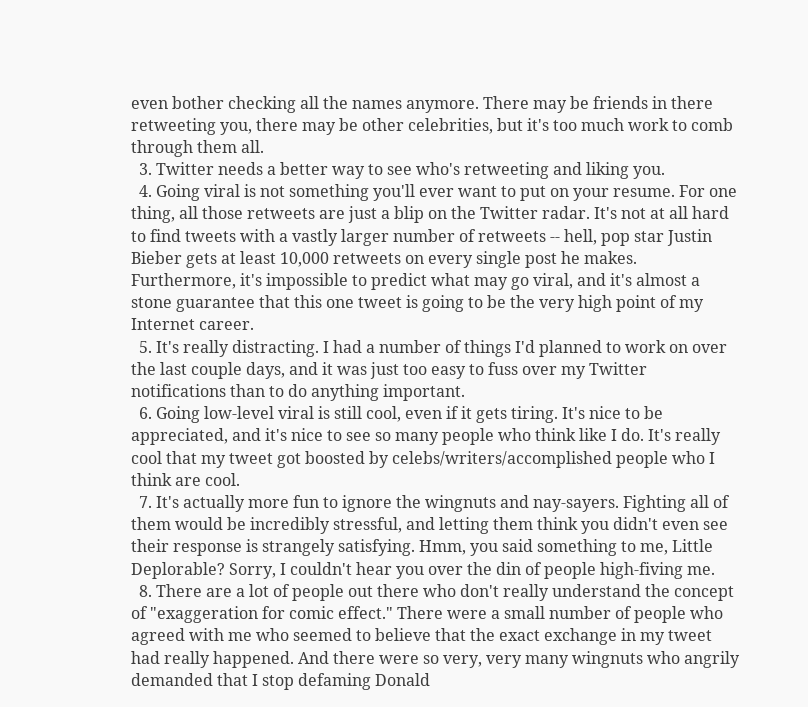even bother checking all the names anymore. There may be friends in there retweeting you, there may be other celebrities, but it's too much work to comb through them all.
  3. Twitter needs a better way to see who's retweeting and liking you.
  4. Going viral is not something you'll ever want to put on your resume. For one thing, all those retweets are just a blip on the Twitter radar. It's not at all hard to find tweets with a vastly larger number of retweets -- hell, pop star Justin Bieber gets at least 10,000 retweets on every single post he makes. Furthermore, it's impossible to predict what may go viral, and it's almost a stone guarantee that this one tweet is going to be the very high point of my Internet career.
  5. It's really distracting. I had a number of things I'd planned to work on over the last couple days, and it was just too easy to fuss over my Twitter notifications than to do anything important.
  6. Going low-level viral is still cool, even if it gets tiring. It's nice to be appreciated, and it's nice to see so many people who think like I do. It's really cool that my tweet got boosted by celebs/writers/accomplished people who I think are cool.
  7. It's actually more fun to ignore the wingnuts and nay-sayers. Fighting all of them would be incredibly stressful, and letting them think you didn't even see their response is strangely satisfying. Hmm, you said something to me, Little Deplorable? Sorry, I couldn't hear you over the din of people high-fiving me.
  8. There are a lot of people out there who don't really understand the concept of "exaggeration for comic effect." There were a small number of people who agreed with me who seemed to believe that the exact exchange in my tweet had really happened. And there were so very, very many wingnuts who angrily demanded that I stop defaming Donald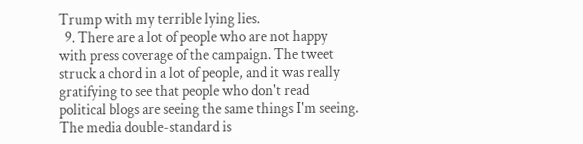Trump with my terrible lying lies.
  9. There are a lot of people who are not happy with press coverage of the campaign. The tweet struck a chord in a lot of people, and it was really gratifying to see that people who don't read political blogs are seeing the same things I'm seeing. The media double-standard is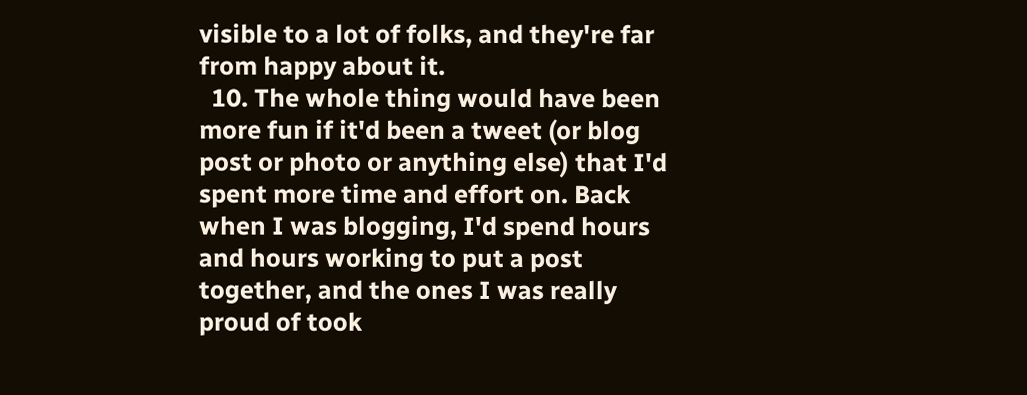visible to a lot of folks, and they're far from happy about it.
  10. The whole thing would have been more fun if it'd been a tweet (or blog post or photo or anything else) that I'd spent more time and effort on. Back when I was blogging, I'd spend hours and hours working to put a post together, and the ones I was really proud of took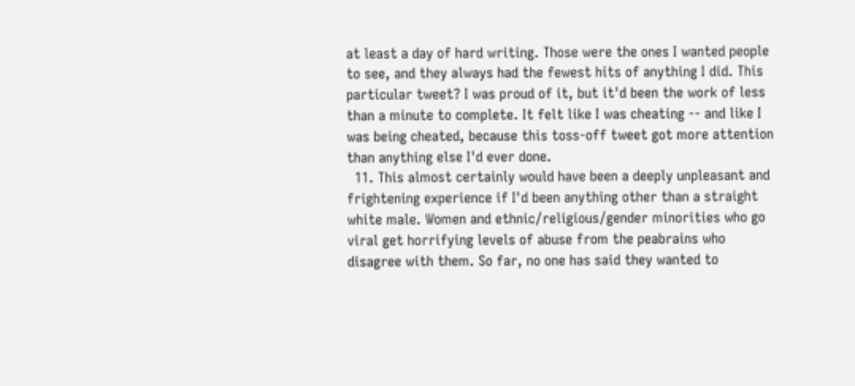at least a day of hard writing. Those were the ones I wanted people to see, and they always had the fewest hits of anything I did. This particular tweet? I was proud of it, but it'd been the work of less than a minute to complete. It felt like I was cheating -- and like I was being cheated, because this toss-off tweet got more attention than anything else I'd ever done.
  11. This almost certainly would have been a deeply unpleasant and frightening experience if I'd been anything other than a straight white male. Women and ethnic/religious/gender minorities who go viral get horrifying levels of abuse from the peabrains who disagree with them. So far, no one has said they wanted to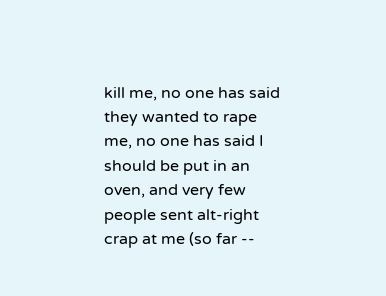kill me, no one has said they wanted to rape me, no one has said I should be put in an oven, and very few people sent alt-right crap at me (so far --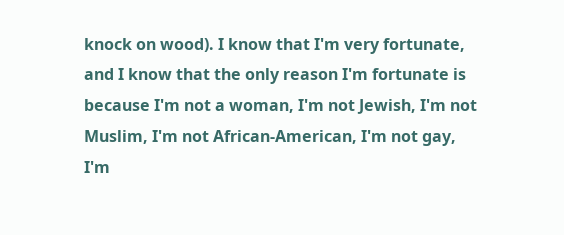knock on wood). I know that I'm very fortunate, and I know that the only reason I'm fortunate is because I'm not a woman, I'm not Jewish, I'm not Muslim, I'm not African-American, I'm not gay, I'm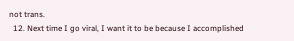not trans.
  12. Next time I go viral, I want it to be because I accomplished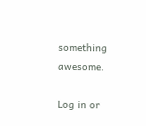something awesome.

Log in or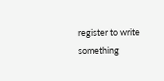register to write something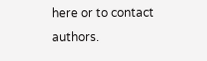here or to contact authors.